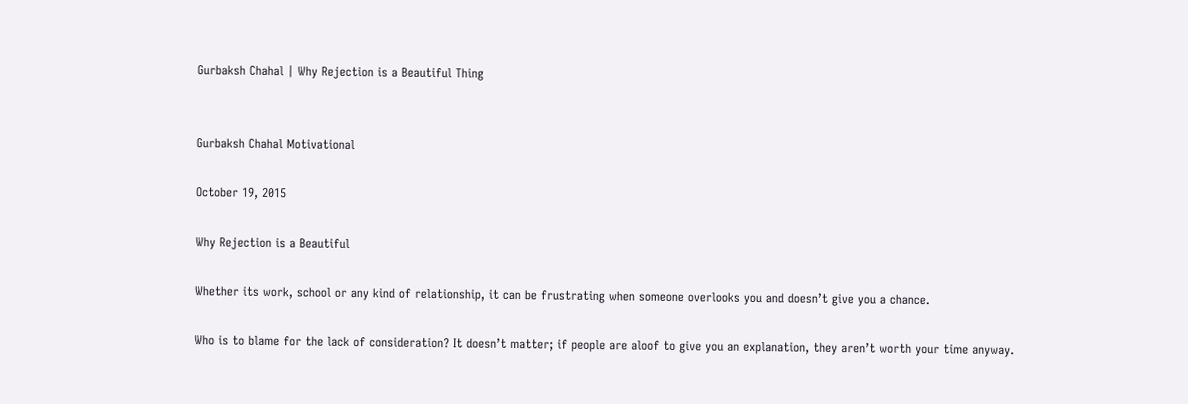Gurbaksh Chahal | Why Rejection is a Beautiful Thing


Gurbaksh Chahal Motivational

October 19, 2015

Why Rejection is a Beautiful

Whether its work, school or any kind of relationship, it can be frustrating when someone overlooks you and doesn’t give you a chance.

Who is to blame for the lack of consideration? It doesn’t matter; if people are aloof to give you an explanation, they aren’t worth your time anyway.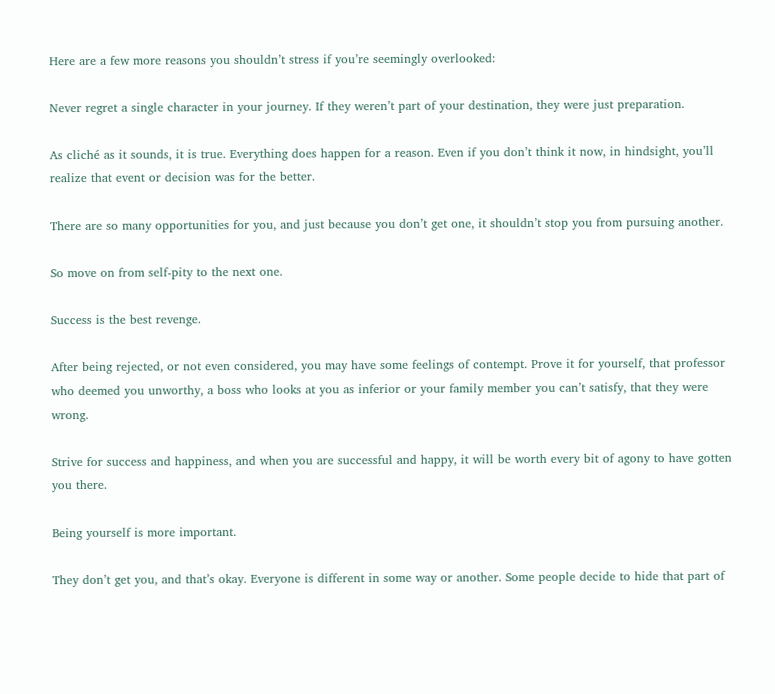Here are a few more reasons you shouldn’t stress if you’re seemingly overlooked:

Never regret a single character in your journey. If they weren’t part of your destination, they were just preparation.

As cliché as it sounds, it is true. Everything does happen for a reason. Even if you don’t think it now, in hindsight, you’ll realize that event or decision was for the better.

There are so many opportunities for you, and just because you don’t get one, it shouldn’t stop you from pursuing another.

So move on from self-pity to the next one.

Success is the best revenge.

After being rejected, or not even considered, you may have some feelings of contempt. Prove it for yourself, that professor who deemed you unworthy, a boss who looks at you as inferior or your family member you can’t satisfy, that they were wrong.

Strive for success and happiness, and when you are successful and happy, it will be worth every bit of agony to have gotten you there.

Being yourself is more important.

They don’t get you, and that’s okay. Everyone is different in some way or another. Some people decide to hide that part of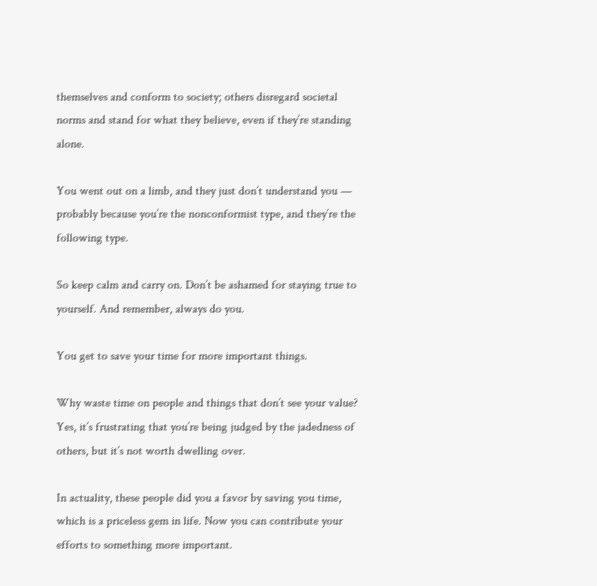themselves and conform to society; others disregard societal norms and stand for what they believe, even if they’re standing alone.

You went out on a limb, and they just don’t understand you — probably because you’re the nonconformist type, and they’re the following type.

So keep calm and carry on. Don’t be ashamed for staying true to yourself. And remember, always do you.

You get to save your time for more important things.

Why waste time on people and things that don’t see your value? Yes, it’s frustrating that you’re being judged by the jadedness of others, but it’s not worth dwelling over.

In actuality, these people did you a favor by saving you time, which is a priceless gem in life. Now you can contribute your efforts to something more important.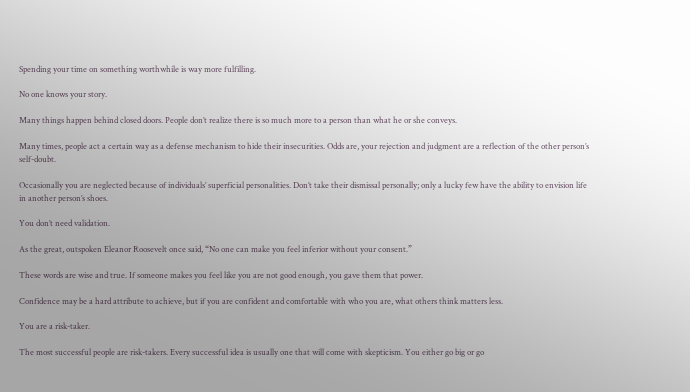Spending your time on something worthwhile is way more fulfilling.

No one knows your story.

Many things happen behind closed doors. People don’t realize there is so much more to a person than what he or she conveys.

Many times, people act a certain way as a defense mechanism to hide their insecurities. Odds are, your rejection and judgment are a reflection of the other person’s self-doubt.

Occasionally you are neglected because of individuals’ superficial personalities. Don’t take their dismissal personally; only a lucky few have the ability to envision life in another person’s shoes.

You don’t need validation.

As the great, outspoken Eleanor Roosevelt once said, “No one can make you feel inferior without your consent.”

These words are wise and true. If someone makes you feel like you are not good enough, you gave them that power.

Confidence may be a hard attribute to achieve, but if you are confident and comfortable with who you are, what others think matters less.

You are a risk-taker.

The most successful people are risk-takers. Every successful idea is usually one that will come with skepticism. You either go big or go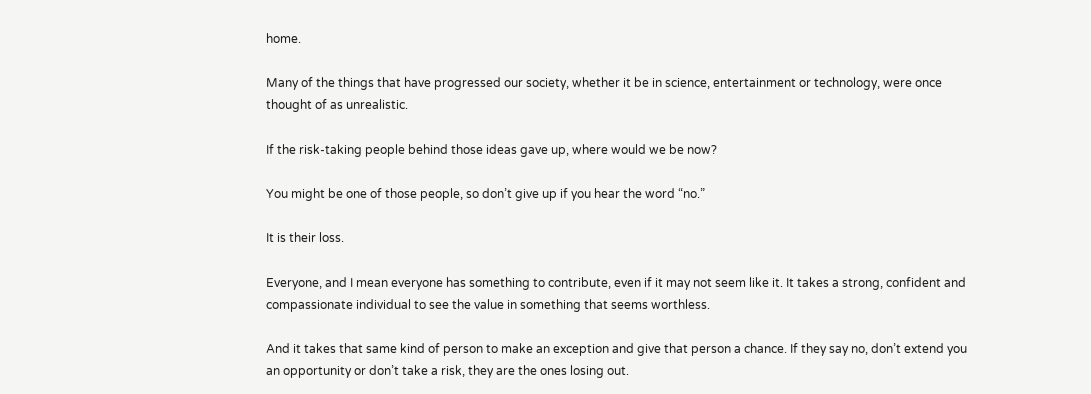home.

Many of the things that have progressed our society, whether it be in science, entertainment or technology, were once thought of as unrealistic.

If the risk-taking people behind those ideas gave up, where would we be now?

You might be one of those people, so don’t give up if you hear the word “no.”

It is their loss.

Everyone, and I mean everyone has something to contribute, even if it may not seem like it. It takes a strong, confident and compassionate individual to see the value in something that seems worthless.

And it takes that same kind of person to make an exception and give that person a chance. If they say no, don’t extend you an opportunity or don’t take a risk, they are the ones losing out.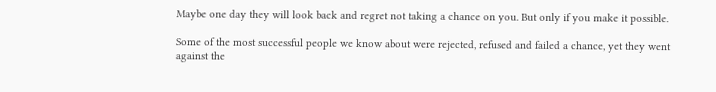Maybe one day they will look back and regret not taking a chance on you. But only if you make it possible.

Some of the most successful people we know about were rejected, refused and failed a chance, yet they went against the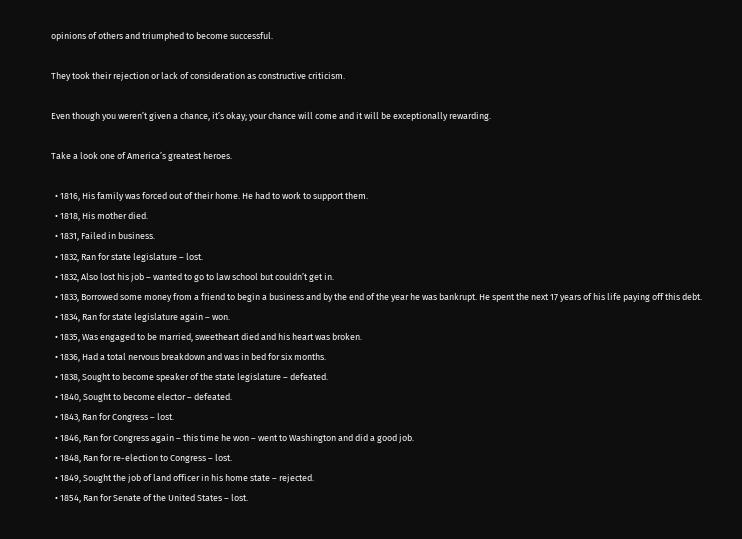opinions of others and triumphed to become successful.

They took their rejection or lack of consideration as constructive criticism.

Even though you weren’t given a chance, it’s okay; your chance will come and it will be exceptionally rewarding.

Take a look one of America’s greatest heroes.

  • 1816, His family was forced out of their home. He had to work to support them.
  • 1818, His mother died.
  • 1831, Failed in business.
  • 1832, Ran for state legislature – lost.
  • 1832, Also lost his job – wanted to go to law school but couldn’t get in.
  • 1833, Borrowed some money from a friend to begin a business and by the end of the year he was bankrupt. He spent the next 17 years of his life paying off this debt.
  • 1834, Ran for state legislature again – won.
  • 1835, Was engaged to be married, sweetheart died and his heart was broken.
  • 1836, Had a total nervous breakdown and was in bed for six months.
  • 1838, Sought to become speaker of the state legislature – defeated.
  • 1840, Sought to become elector – defeated.
  • 1843, Ran for Congress – lost.
  • 1846, Ran for Congress again – this time he won – went to Washington and did a good job.
  • 1848, Ran for re-election to Congress – lost.
  • 1849, Sought the job of land officer in his home state – rejected.
  • 1854, Ran for Senate of the United States – lost.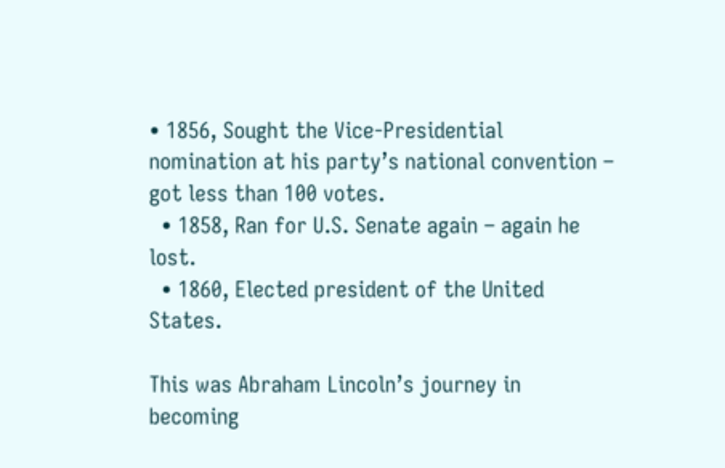• 1856, Sought the Vice-Presidential nomination at his party’s national convention – got less than 100 votes.
  • 1858, Ran for U.S. Senate again – again he lost.
  • 1860, Elected president of the United States.

This was Abraham Lincoln’s journey in becoming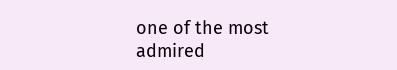one of the most admired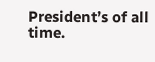President’s of all time.